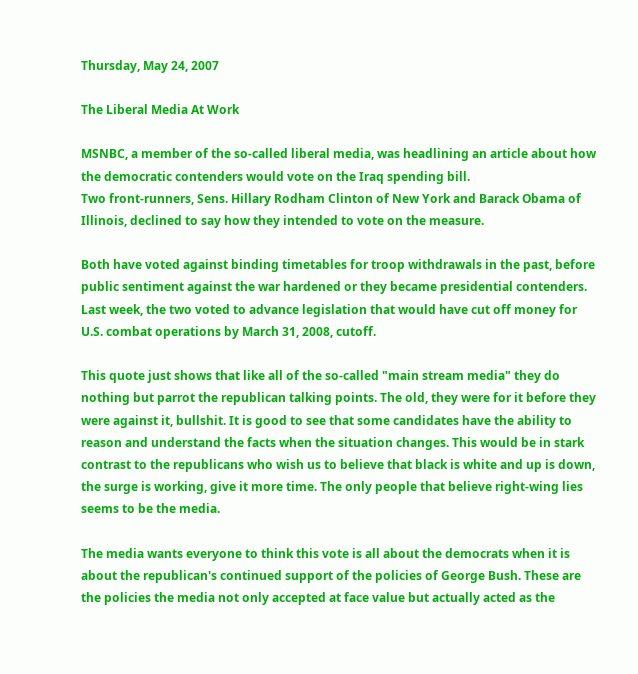Thursday, May 24, 2007

The Liberal Media At Work

MSNBC, a member of the so-called liberal media, was headlining an article about how the democratic contenders would vote on the Iraq spending bill.
Two front-runners, Sens. Hillary Rodham Clinton of New York and Barack Obama of Illinois, declined to say how they intended to vote on the measure.

Both have voted against binding timetables for troop withdrawals in the past, before public sentiment against the war hardened or they became presidential contenders. Last week, the two voted to advance legislation that would have cut off money for U.S. combat operations by March 31, 2008, cutoff.

This quote just shows that like all of the so-called "main stream media" they do nothing but parrot the republican talking points. The old, they were for it before they were against it, bullshit. It is good to see that some candidates have the ability to reason and understand the facts when the situation changes. This would be in stark contrast to the republicans who wish us to believe that black is white and up is down, the surge is working, give it more time. The only people that believe right-wing lies seems to be the media.

The media wants everyone to think this vote is all about the democrats when it is about the republican's continued support of the policies of George Bush. These are the policies the media not only accepted at face value but actually acted as the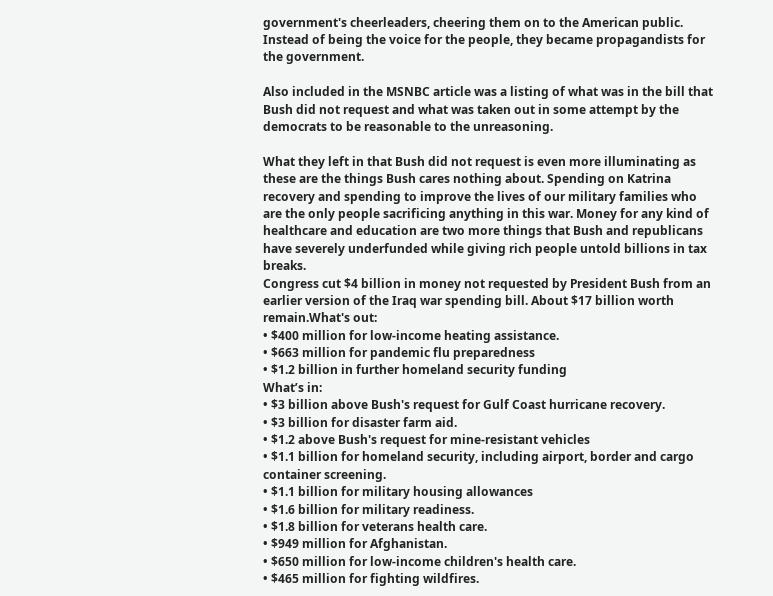government's cheerleaders, cheering them on to the American public. Instead of being the voice for the people, they became propagandists for the government.

Also included in the MSNBC article was a listing of what was in the bill that Bush did not request and what was taken out in some attempt by the democrats to be reasonable to the unreasoning.

What they left in that Bush did not request is even more illuminating as these are the things Bush cares nothing about. Spending on Katrina recovery and spending to improve the lives of our military families who are the only people sacrificing anything in this war. Money for any kind of healthcare and education are two more things that Bush and republicans have severely underfunded while giving rich people untold billions in tax breaks.
Congress cut $4 billion in money not requested by President Bush from an earlier version of the Iraq war spending bill. About $17 billion worth remain.What's out:
• $400 million for low-income heating assistance.
• $663 million for pandemic flu preparedness
• $1.2 billion in further homeland security funding
What’s in:
• $3 billion above Bush's request for Gulf Coast hurricane recovery.
• $3 billion for disaster farm aid.
• $1.2 above Bush's request for mine-resistant vehicles
• $1.1 billion for homeland security, including airport, border and cargo container screening.
• $1.1 billion for military housing allowances
• $1.6 billion for military readiness.
• $1.8 billion for veterans health care.
• $949 million for Afghanistan.
• $650 million for low-income children's health care.
• $465 million for fighting wildfires.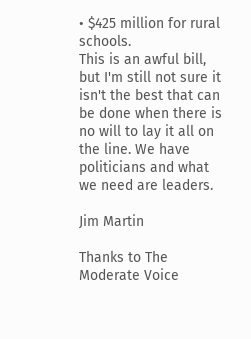• $425 million for rural schools.
This is an awful bill, but I'm still not sure it isn't the best that can be done when there is no will to lay it all on the line. We have politicians and what we need are leaders.

Jim Martin

Thanks to The Moderate Voice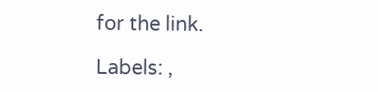for the link.

Labels: ,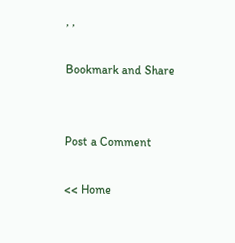, ,

Bookmark and Share


Post a Comment

<< Home